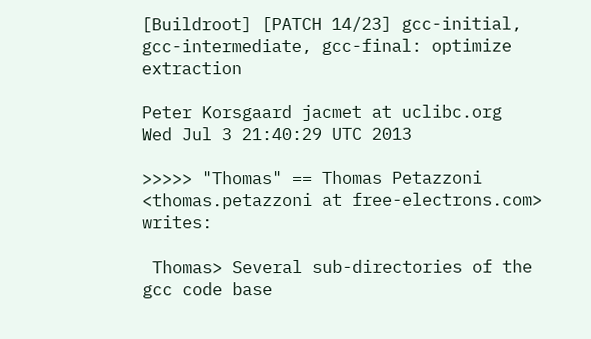[Buildroot] [PATCH 14/23] gcc-initial, gcc-intermediate, gcc-final: optimize extraction

Peter Korsgaard jacmet at uclibc.org
Wed Jul 3 21:40:29 UTC 2013

>>>>> "Thomas" == Thomas Petazzoni <thomas.petazzoni at free-electrons.com> writes:

 Thomas> Several sub-directories of the gcc code base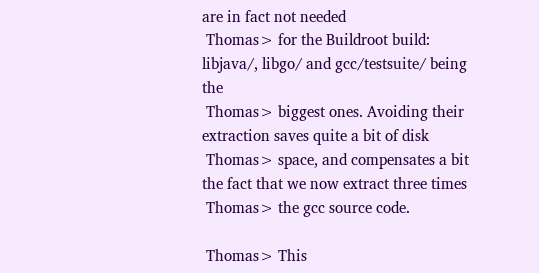are in fact not needed
 Thomas> for the Buildroot build: libjava/, libgo/ and gcc/testsuite/ being the
 Thomas> biggest ones. Avoiding their extraction saves quite a bit of disk
 Thomas> space, and compensates a bit the fact that we now extract three times
 Thomas> the gcc source code.

 Thomas> This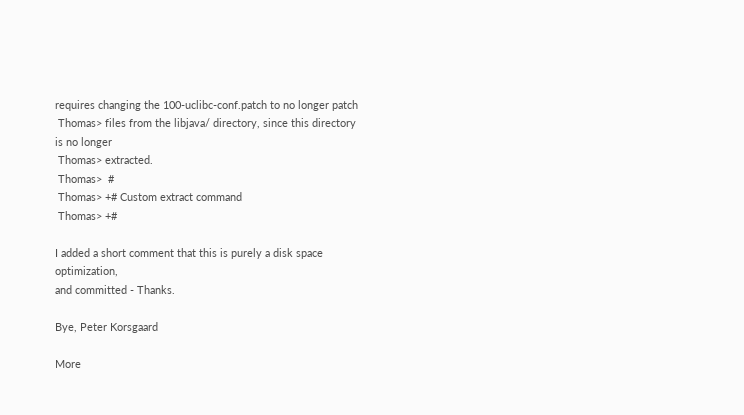requires changing the 100-uclibc-conf.patch to no longer patch
 Thomas> files from the libjava/ directory, since this directory is no longer
 Thomas> extracted.
 Thomas>  #
 Thomas> +# Custom extract command
 Thomas> +#

I added a short comment that this is purely a disk space optimization,
and committed - Thanks.

Bye, Peter Korsgaard

More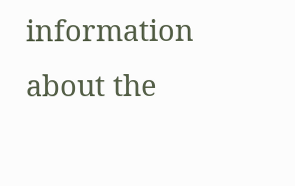information about the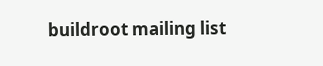buildroot mailing list